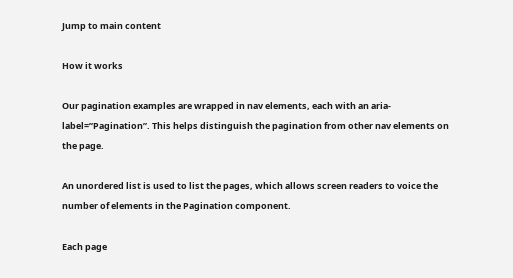Jump to main content

How it works

Our pagination examples are wrapped in nav elements, each with an aria-label=”Pagination”. This helps distinguish the pagination from other nav elements on the page.

An unordered list is used to list the pages, which allows screen readers to voice the number of elements in the Pagination component.

Each page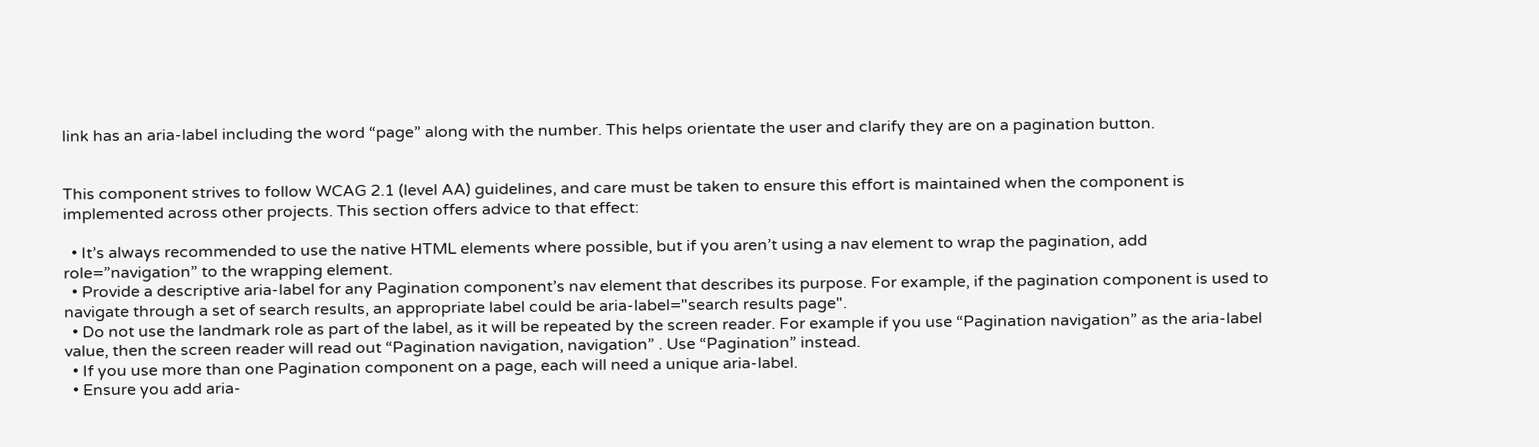link has an aria-label including the word “page” along with the number. This helps orientate the user and clarify they are on a pagination button.


This component strives to follow WCAG 2.1 (level AA) guidelines, and care must be taken to ensure this effort is maintained when the component is implemented across other projects. This section offers advice to that effect:

  • It’s always recommended to use the native HTML elements where possible, but if you aren’t using a nav element to wrap the pagination, add role=”navigation” to the wrapping element.
  • Provide a descriptive aria-label for any Pagination component’s nav element that describes its purpose. For example, if the pagination component is used to navigate through a set of search results, an appropriate label could be aria-label="search results page".
  • Do not use the landmark role as part of the label, as it will be repeated by the screen reader. For example if you use “Pagination navigation” as the aria-label value, then the screen reader will read out “Pagination navigation, navigation” . Use “Pagination” instead.
  • If you use more than one Pagination component on a page, each will need a unique aria-label.
  • Ensure you add aria-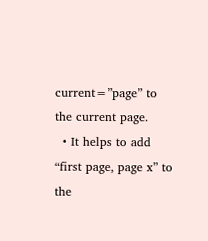current=”page” to the current page.
  • It helps to add “first page, page x” to the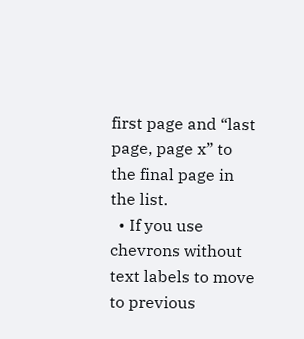first page and “last page, page x” to the final page in the list.
  • If you use chevrons without text labels to move to previous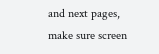and next pages, make sure screen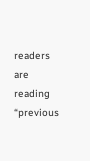readers are reading “previous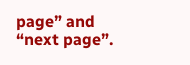page” and “next page”.